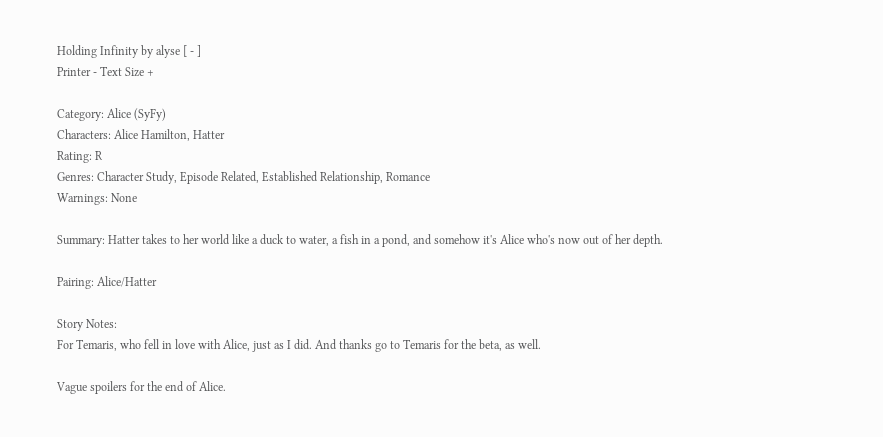Holding Infinity by alyse [ - ]
Printer - Text Size +

Category: Alice (SyFy)
Characters: Alice Hamilton, Hatter
Rating: R
Genres: Character Study, Episode Related, Established Relationship, Romance
Warnings: None

Summary: Hatter takes to her world like a duck to water, a fish in a pond, and somehow it's Alice who's now out of her depth.

Pairing: Alice/Hatter

Story Notes:
For Temaris, who fell in love with Alice, just as I did. And thanks go to Temaris for the beta, as well.

Vague spoilers for the end of Alice.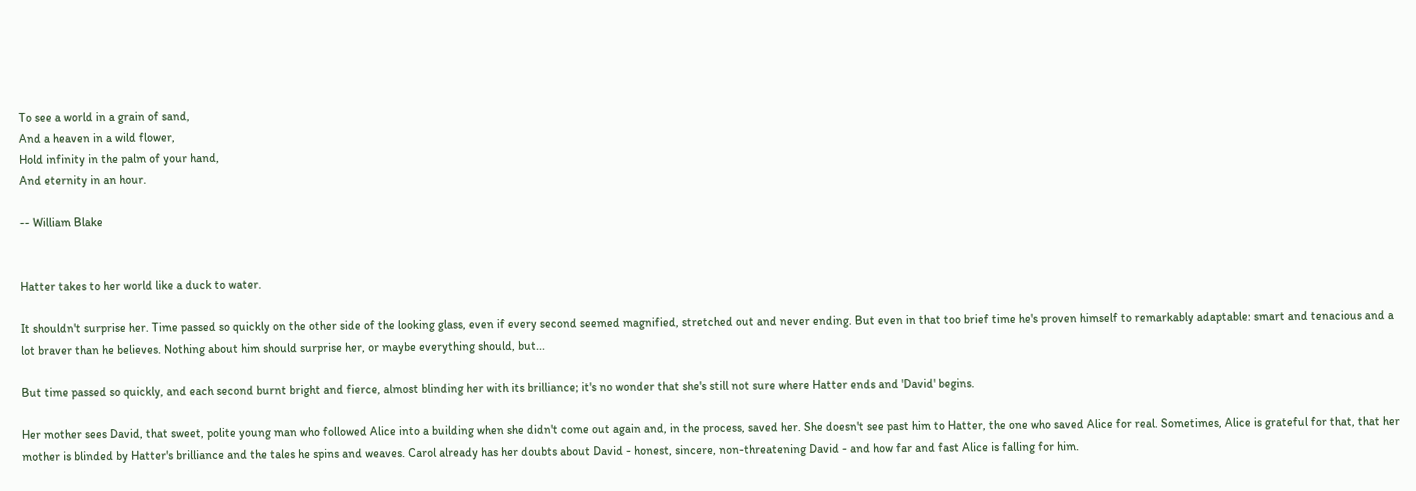To see a world in a grain of sand,
And a heaven in a wild flower,
Hold infinity in the palm of your hand,
And eternity in an hour.

-- William Blake


Hatter takes to her world like a duck to water.

It shouldn't surprise her. Time passed so quickly on the other side of the looking glass, even if every second seemed magnified, stretched out and never ending. But even in that too brief time he's proven himself to remarkably adaptable: smart and tenacious and a lot braver than he believes. Nothing about him should surprise her, or maybe everything should, but...

But time passed so quickly, and each second burnt bright and fierce, almost blinding her with its brilliance; it's no wonder that she's still not sure where Hatter ends and 'David' begins.

Her mother sees David, that sweet, polite young man who followed Alice into a building when she didn't come out again and, in the process, saved her. She doesn't see past him to Hatter, the one who saved Alice for real. Sometimes, Alice is grateful for that, that her mother is blinded by Hatter's brilliance and the tales he spins and weaves. Carol already has her doubts about David - honest, sincere, non-threatening David - and how far and fast Alice is falling for him.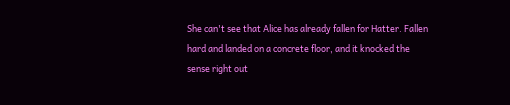She can't see that Alice has already fallen for Hatter. Fallen hard and landed on a concrete floor, and it knocked the sense right out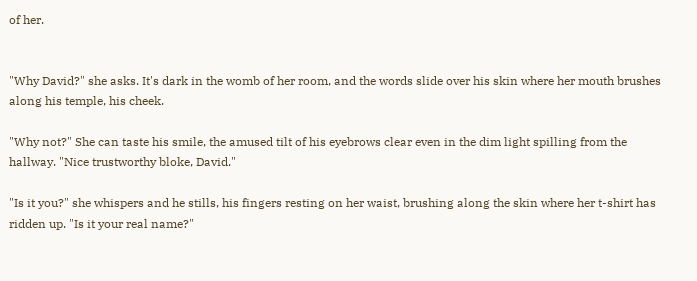of her.


"Why David?" she asks. It's dark in the womb of her room, and the words slide over his skin where her mouth brushes along his temple, his cheek.

"Why not?" She can taste his smile, the amused tilt of his eyebrows clear even in the dim light spilling from the hallway. "Nice trustworthy bloke, David."

"Is it you?" she whispers and he stills, his fingers resting on her waist, brushing along the skin where her t-shirt has ridden up. "Is it your real name?"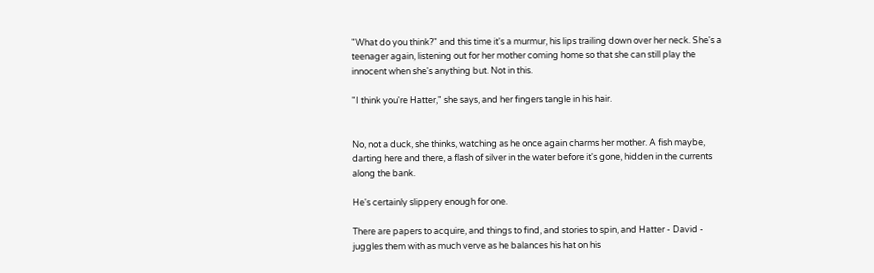"What do you think?" and this time it's a murmur, his lips trailing down over her neck. She's a teenager again, listening out for her mother coming home so that she can still play the innocent when she's anything but. Not in this.

"I think you're Hatter," she says, and her fingers tangle in his hair.


No, not a duck, she thinks, watching as he once again charms her mother. A fish maybe, darting here and there, a flash of silver in the water before it's gone, hidden in the currents along the bank.

He's certainly slippery enough for one.

There are papers to acquire, and things to find, and stories to spin, and Hatter - David - juggles them with as much verve as he balances his hat on his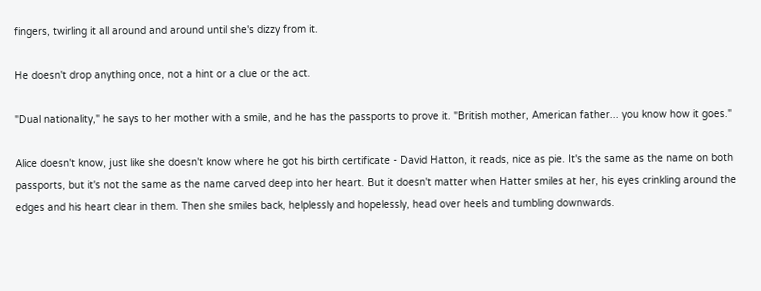fingers, twirling it all around and around until she's dizzy from it.

He doesn't drop anything once, not a hint or a clue or the act.

"Dual nationality," he says to her mother with a smile, and he has the passports to prove it. "British mother, American father... you know how it goes."

Alice doesn't know, just like she doesn't know where he got his birth certificate - David Hatton, it reads, nice as pie. It's the same as the name on both passports, but it's not the same as the name carved deep into her heart. But it doesn't matter when Hatter smiles at her, his eyes crinkling around the edges and his heart clear in them. Then she smiles back, helplessly and hopelessly, head over heels and tumbling downwards.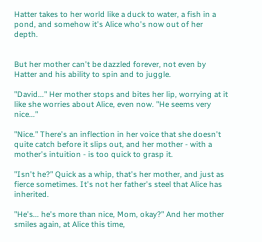Hatter takes to her world like a duck to water, a fish in a pond, and somehow it's Alice who's now out of her depth.


But her mother can't be dazzled forever, not even by Hatter and his ability to spin and to juggle.

"David..." Her mother stops and bites her lip, worrying at it like she worries about Alice, even now. "He seems very nice..."

"Nice." There's an inflection in her voice that she doesn't quite catch before it slips out, and her mother - with a mother's intuition - is too quick to grasp it.

"Isn't he?" Quick as a whip, that's her mother, and just as fierce sometimes. It's not her father's steel that Alice has inherited.

"He's... he's more than nice, Mom, okay?" And her mother smiles again, at Alice this time,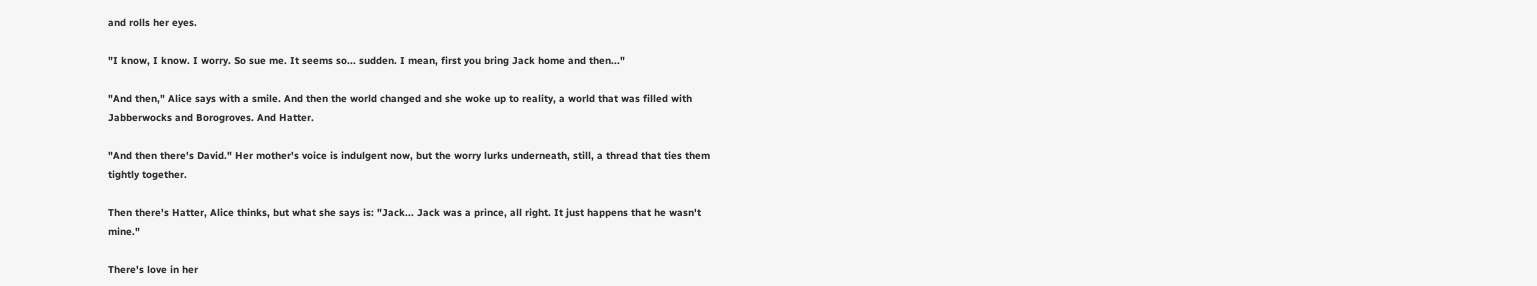and rolls her eyes.

"I know, I know. I worry. So sue me. It seems so... sudden. I mean, first you bring Jack home and then..."

"And then," Alice says with a smile. And then the world changed and she woke up to reality, a world that was filled with Jabberwocks and Borogroves. And Hatter.

"And then there's David." Her mother's voice is indulgent now, but the worry lurks underneath, still, a thread that ties them tightly together.

Then there's Hatter, Alice thinks, but what she says is: "Jack... Jack was a prince, all right. It just happens that he wasn't mine."

There's love in her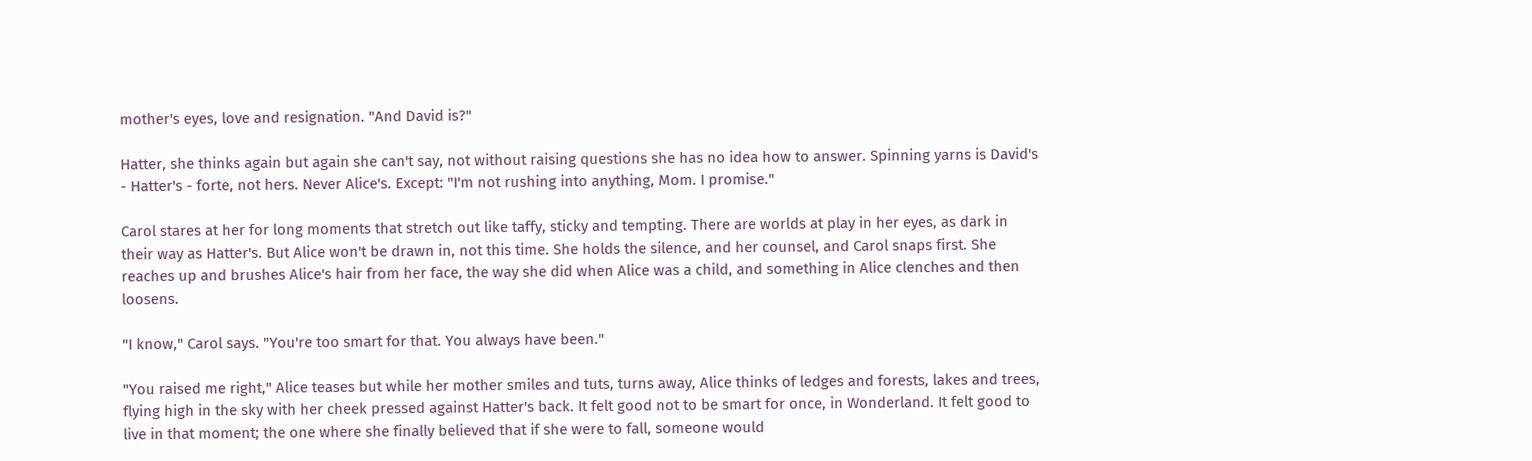mother's eyes, love and resignation. "And David is?"

Hatter, she thinks again but again she can't say, not without raising questions she has no idea how to answer. Spinning yarns is David's - Hatter's - forte, not hers. Never Alice's. Except: "I'm not rushing into anything, Mom. I promise."

Carol stares at her for long moments that stretch out like taffy, sticky and tempting. There are worlds at play in her eyes, as dark in their way as Hatter's. But Alice won't be drawn in, not this time. She holds the silence, and her counsel, and Carol snaps first. She reaches up and brushes Alice's hair from her face, the way she did when Alice was a child, and something in Alice clenches and then loosens.

"I know," Carol says. "You're too smart for that. You always have been."

"You raised me right," Alice teases but while her mother smiles and tuts, turns away, Alice thinks of ledges and forests, lakes and trees, flying high in the sky with her cheek pressed against Hatter's back. It felt good not to be smart for once, in Wonderland. It felt good to live in that moment; the one where she finally believed that if she were to fall, someone would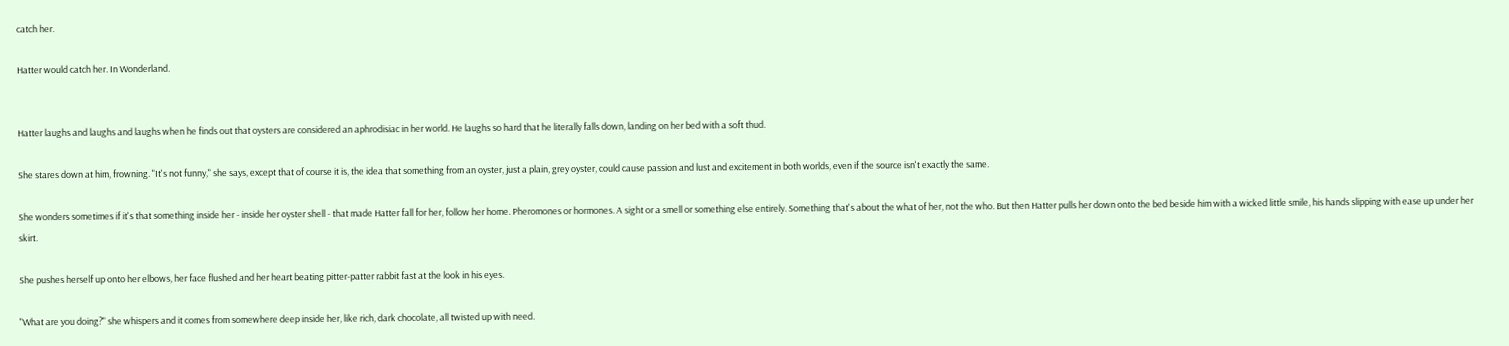catch her.

Hatter would catch her. In Wonderland.


Hatter laughs and laughs and laughs when he finds out that oysters are considered an aphrodisiac in her world. He laughs so hard that he literally falls down, landing on her bed with a soft thud.

She stares down at him, frowning. "It's not funny," she says, except that of course it is, the idea that something from an oyster, just a plain, grey oyster, could cause passion and lust and excitement in both worlds, even if the source isn't exactly the same.

She wonders sometimes if it's that something inside her - inside her oyster shell - that made Hatter fall for her, follow her home. Pheromones or hormones. A sight or a smell or something else entirely. Something that's about the what of her, not the who. But then Hatter pulls her down onto the bed beside him with a wicked little smile, his hands slipping with ease up under her skirt.

She pushes herself up onto her elbows, her face flushed and her heart beating pitter-patter rabbit fast at the look in his eyes.

"What are you doing?" she whispers and it comes from somewhere deep inside her, like rich, dark chocolate, all twisted up with need.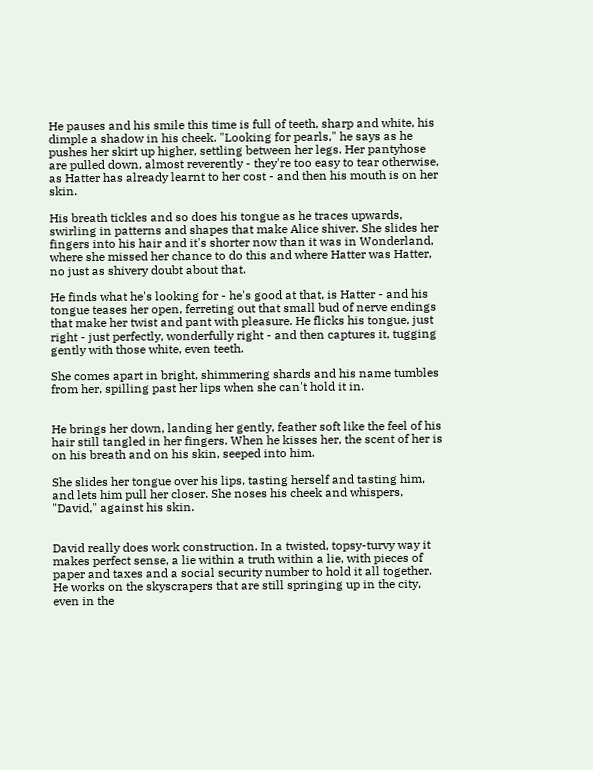He pauses and his smile this time is full of teeth, sharp and white, his dimple a shadow in his cheek. "Looking for pearls," he says as he pushes her skirt up higher, settling between her legs. Her pantyhose are pulled down, almost reverently - they're too easy to tear otherwise, as Hatter has already learnt to her cost - and then his mouth is on her skin.

His breath tickles and so does his tongue as he traces upwards, swirling in patterns and shapes that make Alice shiver. She slides her fingers into his hair and it's shorter now than it was in Wonderland, where she missed her chance to do this and where Hatter was Hatter, no just as shivery doubt about that.

He finds what he's looking for - he's good at that, is Hatter - and his tongue teases her open, ferreting out that small bud of nerve endings that make her twist and pant with pleasure. He flicks his tongue, just right - just perfectly, wonderfully right - and then captures it, tugging gently with those white, even teeth.

She comes apart in bright, shimmering shards and his name tumbles from her, spilling past her lips when she can't hold it in.


He brings her down, landing her gently, feather soft like the feel of his hair still tangled in her fingers. When he kisses her, the scent of her is on his breath and on his skin, seeped into him.

She slides her tongue over his lips, tasting herself and tasting him, and lets him pull her closer. She noses his cheek and whispers, "David," against his skin.


David really does work construction. In a twisted, topsy-turvy way it makes perfect sense, a lie within a truth within a lie, with pieces of paper and taxes and a social security number to hold it all together. He works on the skyscrapers that are still springing up in the city, even in the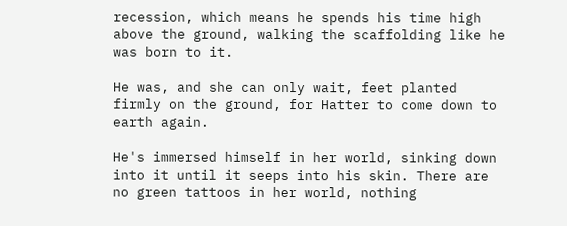recession, which means he spends his time high above the ground, walking the scaffolding like he was born to it.

He was, and she can only wait, feet planted firmly on the ground, for Hatter to come down to earth again.

He's immersed himself in her world, sinking down into it until it seeps into his skin. There are no green tattoos in her world, nothing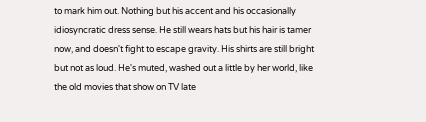to mark him out. Nothing but his accent and his occasionally idiosyncratic dress sense. He still wears hats but his hair is tamer now, and doesn't fight to escape gravity. His shirts are still bright but not as loud. He's muted, washed out a little by her world, like the old movies that show on TV late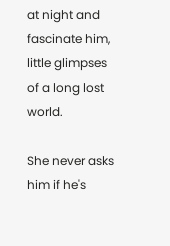at night and fascinate him, little glimpses of a long lost world.

She never asks him if he's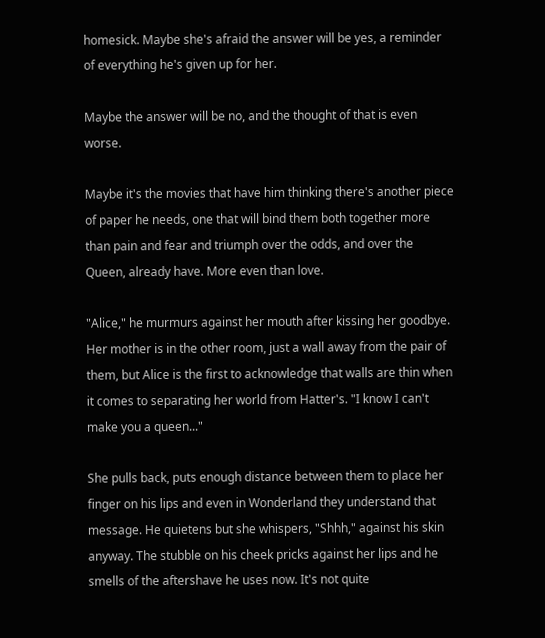homesick. Maybe she's afraid the answer will be yes, a reminder of everything he's given up for her.

Maybe the answer will be no, and the thought of that is even worse.

Maybe it's the movies that have him thinking there's another piece of paper he needs, one that will bind them both together more than pain and fear and triumph over the odds, and over the Queen, already have. More even than love.

"Alice," he murmurs against her mouth after kissing her goodbye. Her mother is in the other room, just a wall away from the pair of them, but Alice is the first to acknowledge that walls are thin when it comes to separating her world from Hatter's. "I know I can't make you a queen..."

She pulls back, puts enough distance between them to place her finger on his lips and even in Wonderland they understand that message. He quietens but she whispers, "Shhh," against his skin anyway. The stubble on his cheek pricks against her lips and he smells of the aftershave he uses now. It's not quite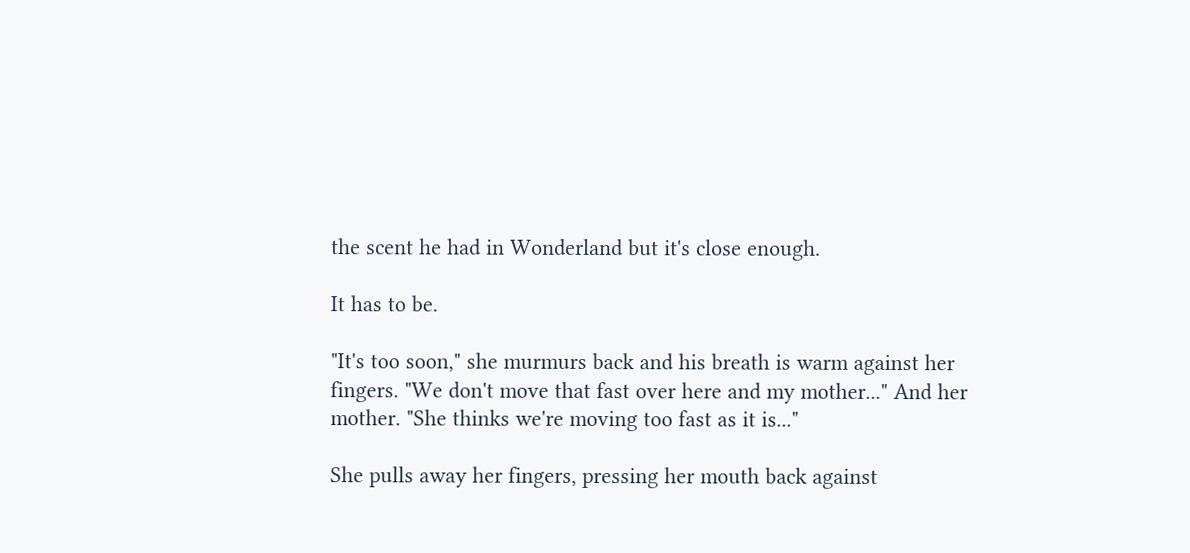the scent he had in Wonderland but it's close enough.

It has to be.

"It's too soon," she murmurs back and his breath is warm against her fingers. "We don't move that fast over here and my mother..." And her mother. "She thinks we're moving too fast as it is..."

She pulls away her fingers, pressing her mouth back against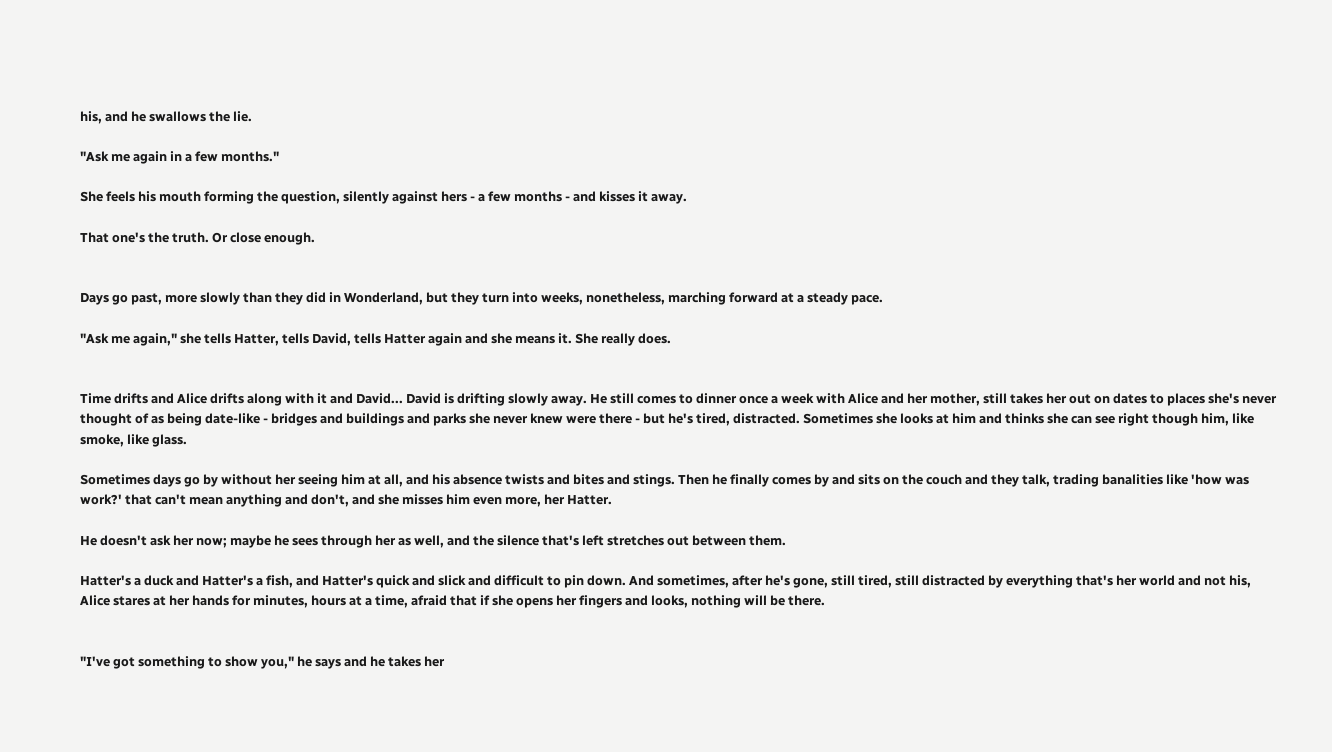his, and he swallows the lie.

"Ask me again in a few months."

She feels his mouth forming the question, silently against hers - a few months - and kisses it away.

That one's the truth. Or close enough.


Days go past, more slowly than they did in Wonderland, but they turn into weeks, nonetheless, marching forward at a steady pace.

"Ask me again," she tells Hatter, tells David, tells Hatter again and she means it. She really does.


Time drifts and Alice drifts along with it and David... David is drifting slowly away. He still comes to dinner once a week with Alice and her mother, still takes her out on dates to places she's never thought of as being date-like - bridges and buildings and parks she never knew were there - but he's tired, distracted. Sometimes she looks at him and thinks she can see right though him, like smoke, like glass.

Sometimes days go by without her seeing him at all, and his absence twists and bites and stings. Then he finally comes by and sits on the couch and they talk, trading banalities like 'how was work?' that can't mean anything and don't, and she misses him even more, her Hatter.

He doesn't ask her now; maybe he sees through her as well, and the silence that's left stretches out between them.

Hatter's a duck and Hatter's a fish, and Hatter's quick and slick and difficult to pin down. And sometimes, after he's gone, still tired, still distracted by everything that's her world and not his, Alice stares at her hands for minutes, hours at a time, afraid that if she opens her fingers and looks, nothing will be there.


"I've got something to show you," he says and he takes her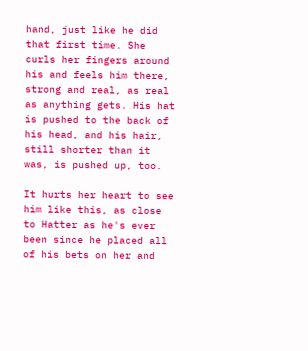hand, just like he did that first time. She curls her fingers around his and feels him there, strong and real, as real as anything gets. His hat is pushed to the back of his head, and his hair, still shorter than it was, is pushed up, too.

It hurts her heart to see him like this, as close to Hatter as he's ever been since he placed all of his bets on her and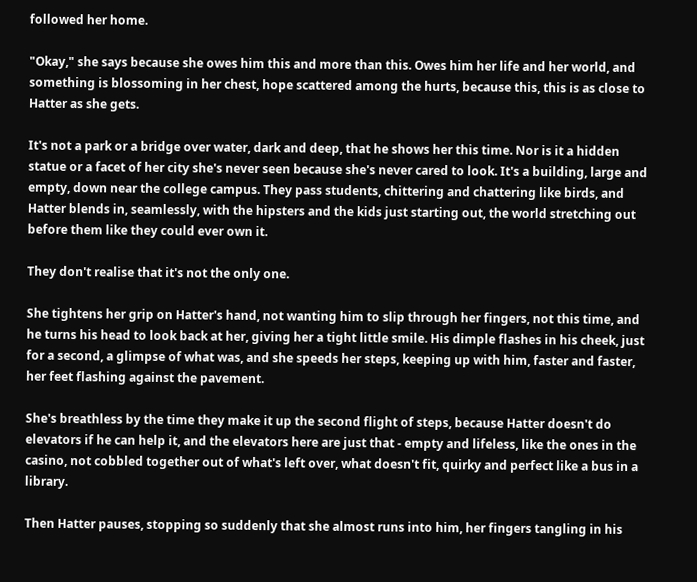followed her home.

"Okay," she says because she owes him this and more than this. Owes him her life and her world, and something is blossoming in her chest, hope scattered among the hurts, because this, this is as close to Hatter as she gets.

It's not a park or a bridge over water, dark and deep, that he shows her this time. Nor is it a hidden statue or a facet of her city she's never seen because she's never cared to look. It's a building, large and empty, down near the college campus. They pass students, chittering and chattering like birds, and Hatter blends in, seamlessly, with the hipsters and the kids just starting out, the world stretching out before them like they could ever own it.

They don't realise that it's not the only one.

She tightens her grip on Hatter's hand, not wanting him to slip through her fingers, not this time, and he turns his head to look back at her, giving her a tight little smile. His dimple flashes in his cheek, just for a second, a glimpse of what was, and she speeds her steps, keeping up with him, faster and faster, her feet flashing against the pavement.

She's breathless by the time they make it up the second flight of steps, because Hatter doesn't do elevators if he can help it, and the elevators here are just that - empty and lifeless, like the ones in the casino, not cobbled together out of what's left over, what doesn't fit, quirky and perfect like a bus in a library.

Then Hatter pauses, stopping so suddenly that she almost runs into him, her fingers tangling in his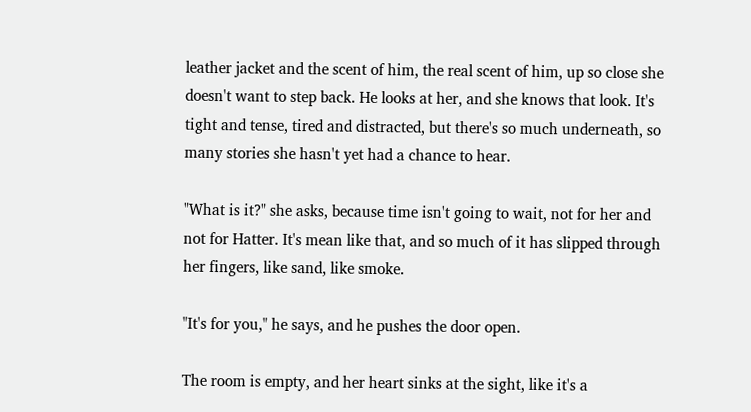leather jacket and the scent of him, the real scent of him, up so close she doesn't want to step back. He looks at her, and she knows that look. It's tight and tense, tired and distracted, but there's so much underneath, so many stories she hasn't yet had a chance to hear.

"What is it?" she asks, because time isn't going to wait, not for her and not for Hatter. It's mean like that, and so much of it has slipped through her fingers, like sand, like smoke.

"It's for you," he says, and he pushes the door open.

The room is empty, and her heart sinks at the sight, like it's a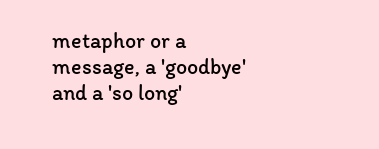metaphor or a message, a 'goodbye' and a 'so long'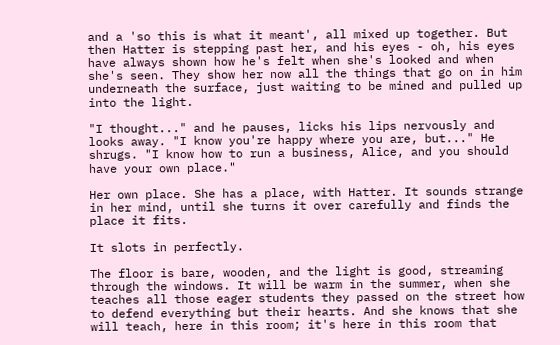and a 'so this is what it meant', all mixed up together. But then Hatter is stepping past her, and his eyes - oh, his eyes have always shown how he's felt when she's looked and when she's seen. They show her now all the things that go on in him underneath the surface, just waiting to be mined and pulled up into the light.

"I thought..." and he pauses, licks his lips nervously and looks away. "I know you're happy where you are, but..." He shrugs. "I know how to run a business, Alice, and you should have your own place."

Her own place. She has a place, with Hatter. It sounds strange in her mind, until she turns it over carefully and finds the place it fits.

It slots in perfectly.

The floor is bare, wooden, and the light is good, streaming through the windows. It will be warm in the summer, when she teaches all those eager students they passed on the street how to defend everything but their hearts. And she knows that she will teach, here in this room; it's here in this room that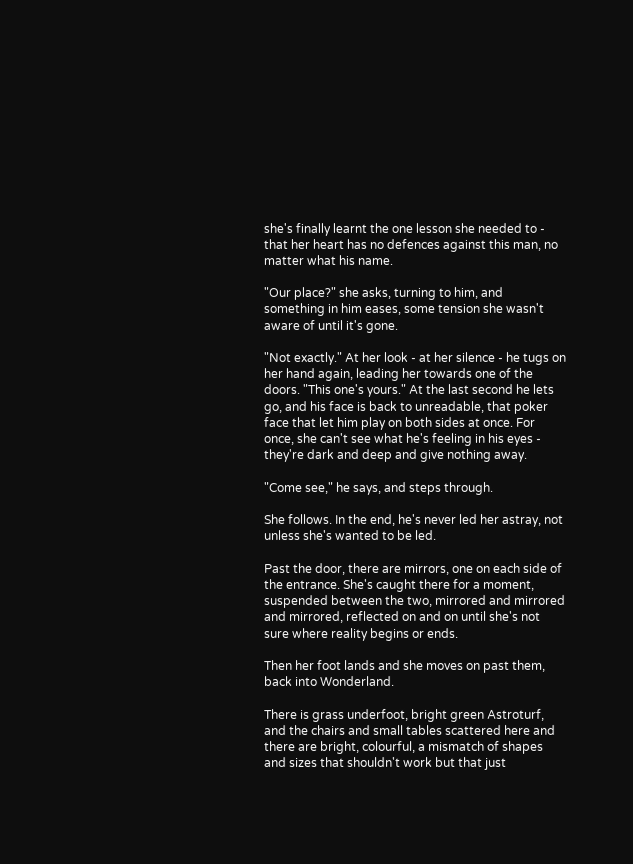she's finally learnt the one lesson she needed to - that her heart has no defences against this man, no matter what his name.

"Our place?" she asks, turning to him, and something in him eases, some tension she wasn't aware of until it's gone.

"Not exactly." At her look - at her silence - he tugs on her hand again, leading her towards one of the doors. "This one's yours." At the last second he lets go, and his face is back to unreadable, that poker face that let him play on both sides at once. For once, she can't see what he's feeling in his eyes - they're dark and deep and give nothing away.

"Come see," he says, and steps through.

She follows. In the end, he's never led her astray, not unless she's wanted to be led.

Past the door, there are mirrors, one on each side of the entrance. She's caught there for a moment, suspended between the two, mirrored and mirrored and mirrored, reflected on and on until she's not sure where reality begins or ends.

Then her foot lands and she moves on past them, back into Wonderland.

There is grass underfoot, bright green Astroturf, and the chairs and small tables scattered here and there are bright, colourful, a mismatch of shapes and sizes that shouldn't work but that just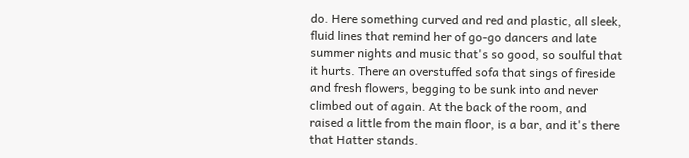do. Here something curved and red and plastic, all sleek, fluid lines that remind her of go-go dancers and late summer nights and music that's so good, so soulful that it hurts. There an overstuffed sofa that sings of fireside and fresh flowers, begging to be sunk into and never climbed out of again. At the back of the room, and raised a little from the main floor, is a bar, and it's there that Hatter stands.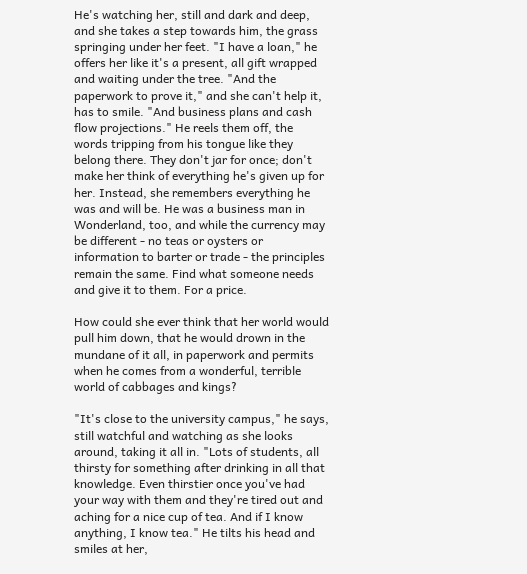He's watching her, still and dark and deep, and she takes a step towards him, the grass springing under her feet. "I have a loan," he offers her like it's a present, all gift wrapped and waiting under the tree. "And the paperwork to prove it," and she can't help it, has to smile. "And business plans and cash flow projections." He reels them off, the words tripping from his tongue like they belong there. They don't jar for once; don't make her think of everything he's given up for her. Instead, she remembers everything he was and will be. He was a business man in Wonderland, too, and while the currency may be different - no teas or oysters or information to barter or trade - the principles remain the same. Find what someone needs and give it to them. For a price.

How could she ever think that her world would pull him down, that he would drown in the mundane of it all, in paperwork and permits when he comes from a wonderful, terrible world of cabbages and kings?

"It's close to the university campus," he says, still watchful and watching as she looks around, taking it all in. "Lots of students, all thirsty for something after drinking in all that knowledge. Even thirstier once you've had your way with them and they're tired out and aching for a nice cup of tea. And if I know anything, I know tea." He tilts his head and smiles at her,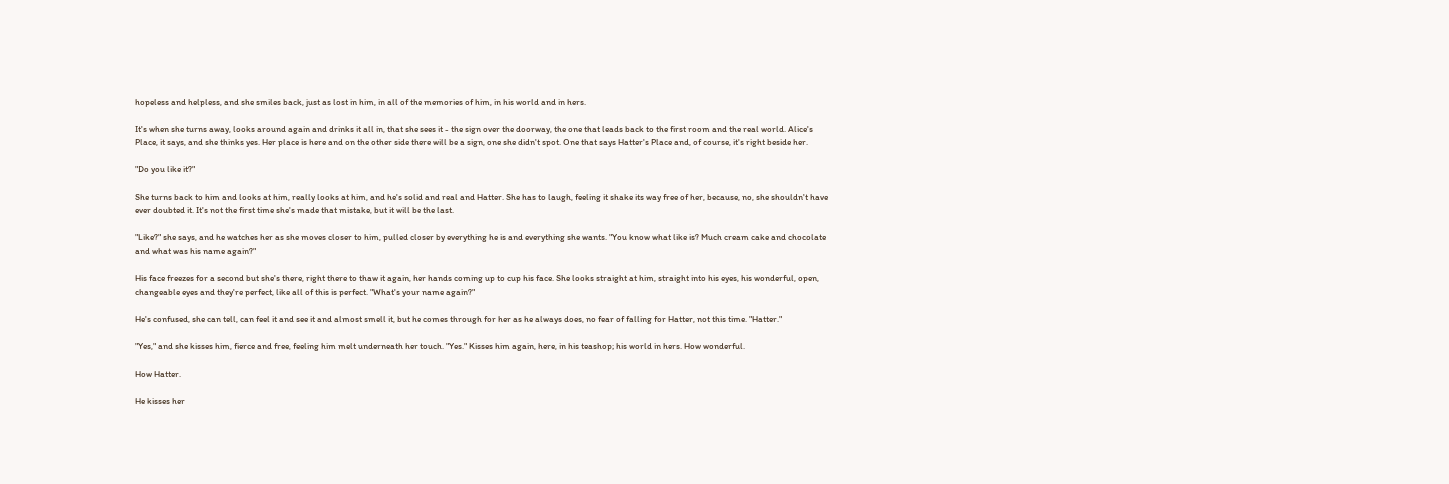hopeless and helpless, and she smiles back, just as lost in him, in all of the memories of him, in his world and in hers.

It's when she turns away, looks around again and drinks it all in, that she sees it - the sign over the doorway, the one that leads back to the first room and the real world. Alice's Place, it says, and she thinks yes. Her place is here and on the other side there will be a sign, one she didn't spot. One that says Hatter's Place and, of course, it's right beside her.

"Do you like it?"

She turns back to him and looks at him, really looks at him, and he's solid and real and Hatter. She has to laugh, feeling it shake its way free of her, because, no, she shouldn't have ever doubted it. It's not the first time she's made that mistake, but it will be the last.

"Like?" she says, and he watches her as she moves closer to him, pulled closer by everything he is and everything she wants. "You know what like is? Much cream cake and chocolate and what was his name again?"

His face freezes for a second but she's there, right there to thaw it again, her hands coming up to cup his face. She looks straight at him, straight into his eyes, his wonderful, open, changeable eyes and they're perfect, like all of this is perfect. "What's your name again?"

He's confused, she can tell, can feel it and see it and almost smell it, but he comes through for her as he always does, no fear of falling for Hatter, not this time. "Hatter."

"Yes," and she kisses him, fierce and free, feeling him melt underneath her touch. "Yes." Kisses him again, here, in his teashop; his world in hers. How wonderful.

How Hatter.

He kisses her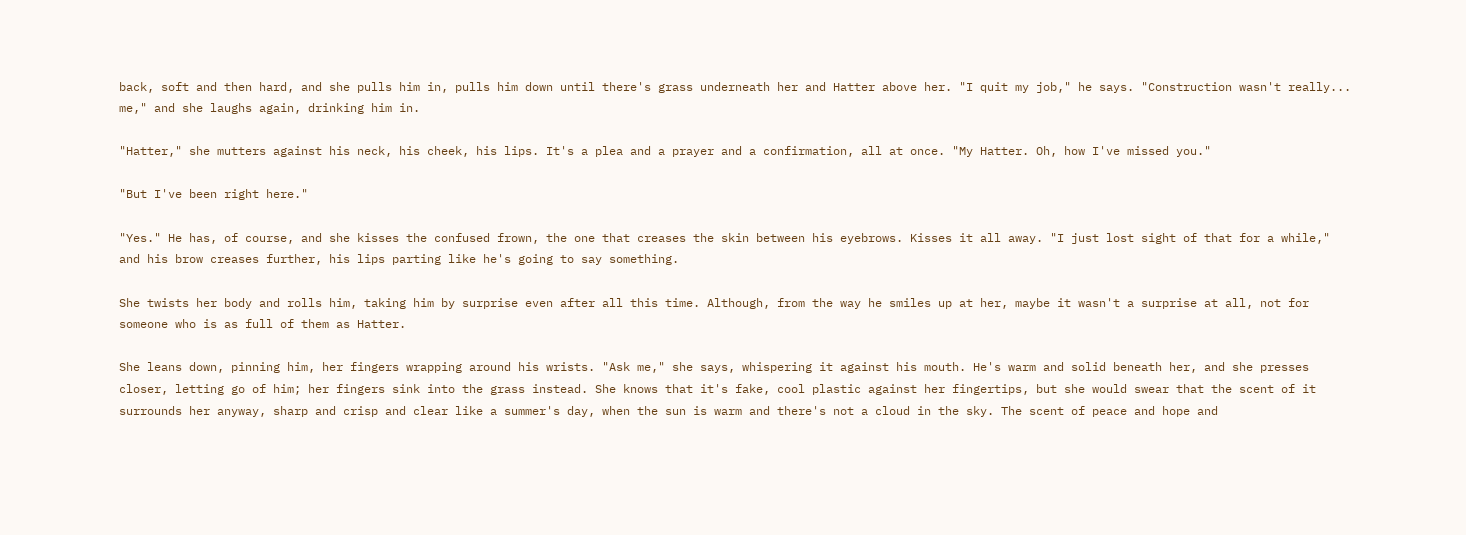back, soft and then hard, and she pulls him in, pulls him down until there's grass underneath her and Hatter above her. "I quit my job," he says. "Construction wasn't really... me," and she laughs again, drinking him in.

"Hatter," she mutters against his neck, his cheek, his lips. It's a plea and a prayer and a confirmation, all at once. "My Hatter. Oh, how I've missed you."

"But I've been right here."

"Yes." He has, of course, and she kisses the confused frown, the one that creases the skin between his eyebrows. Kisses it all away. "I just lost sight of that for a while," and his brow creases further, his lips parting like he's going to say something.

She twists her body and rolls him, taking him by surprise even after all this time. Although, from the way he smiles up at her, maybe it wasn't a surprise at all, not for someone who is as full of them as Hatter.

She leans down, pinning him, her fingers wrapping around his wrists. "Ask me," she says, whispering it against his mouth. He's warm and solid beneath her, and she presses closer, letting go of him; her fingers sink into the grass instead. She knows that it's fake, cool plastic against her fingertips, but she would swear that the scent of it surrounds her anyway, sharp and crisp and clear like a summer's day, when the sun is warm and there's not a cloud in the sky. The scent of peace and hope and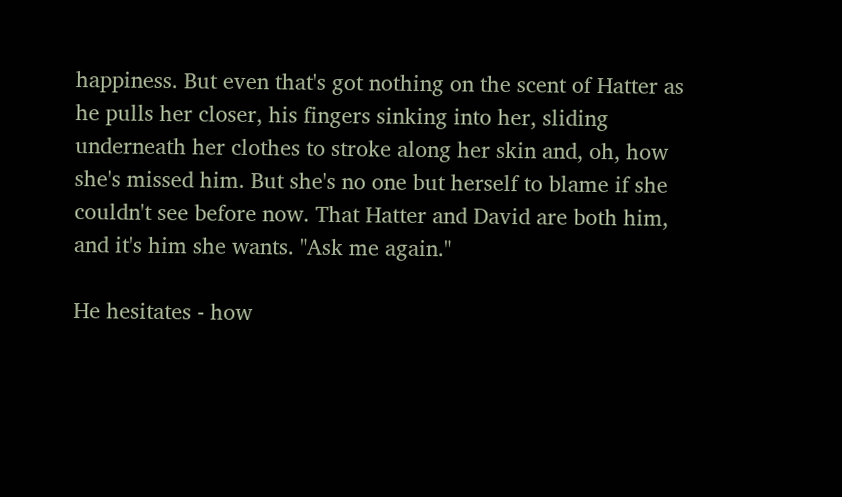happiness. But even that's got nothing on the scent of Hatter as he pulls her closer, his fingers sinking into her, sliding underneath her clothes to stroke along her skin and, oh, how she's missed him. But she's no one but herself to blame if she couldn't see before now. That Hatter and David are both him, and it's him she wants. "Ask me again."

He hesitates - how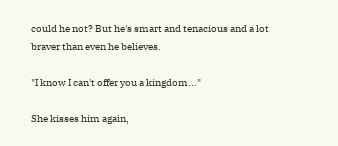could he not? But he's smart and tenacious and a lot braver than even he believes.

"I know I can't offer you a kingdom..."

She kisses him again,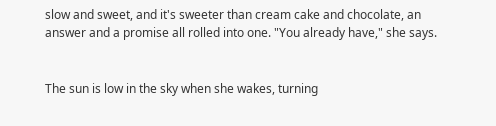slow and sweet, and it's sweeter than cream cake and chocolate, an answer and a promise all rolled into one. "You already have," she says.


The sun is low in the sky when she wakes, turning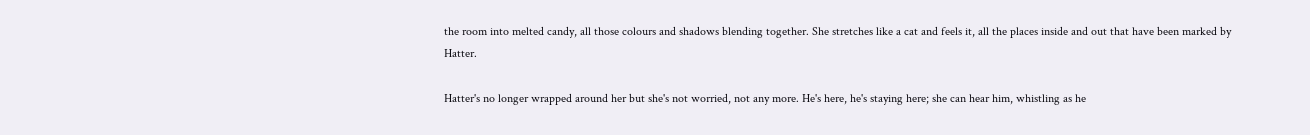the room into melted candy, all those colours and shadows blending together. She stretches like a cat and feels it, all the places inside and out that have been marked by Hatter.

Hatter's no longer wrapped around her but she's not worried, not any more. He's here, he's staying here; she can hear him, whistling as he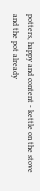potters, happy and content - kettle on the stove and the pot already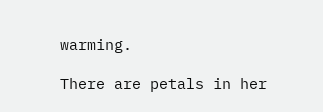warming.

There are petals in her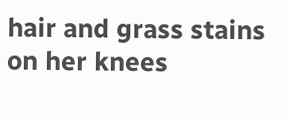hair and grass stains on her knees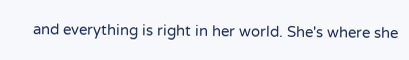and everything is right in her world. She's where she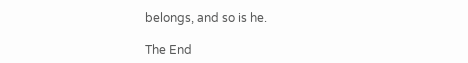belongs, and so is he.

The End